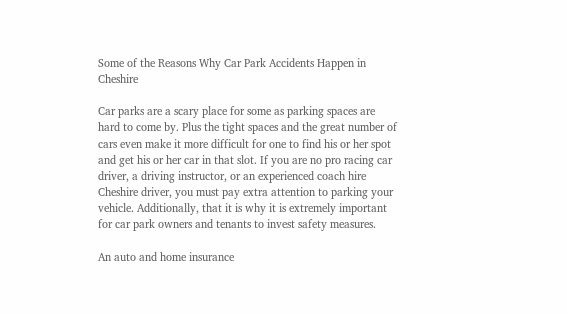Some of the Reasons Why Car Park Accidents Happen in Cheshire

Car parks are a scary place for some as parking spaces are hard to come by. Plus the tight spaces and the great number of cars even make it more difficult for one to find his or her spot and get his or her car in that slot. If you are no pro racing car driver, a driving instructor, or an experienced coach hire Cheshire driver, you must pay extra attention to parking your vehicle. Additionally, that it is why it is extremely important for car park owners and tenants to invest safety measures.

An auto and home insurance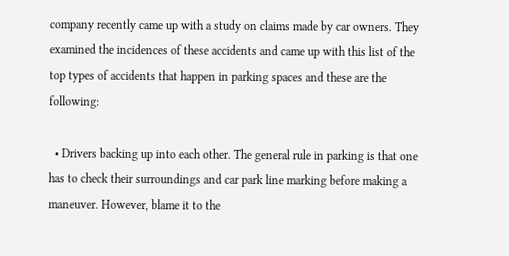company recently came up with a study on claims made by car owners. They examined the incidences of these accidents and came up with this list of the top types of accidents that happen in parking spaces and these are the following:

  • Drivers backing up into each other. The general rule in parking is that one has to check their surroundings and car park line marking before making a maneuver. However, blame it to the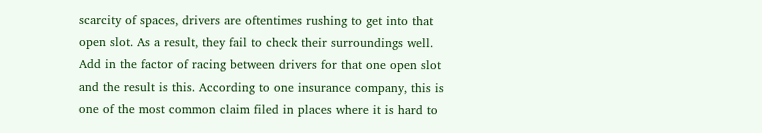scarcity of spaces, drivers are oftentimes rushing to get into that open slot. As a result, they fail to check their surroundings well. Add in the factor of racing between drivers for that one open slot and the result is this. According to one insurance company, this is one of the most common claim filed in places where it is hard to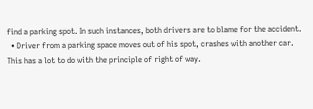find a parking spot. In such instances, both drivers are to blame for the accident.
  • Driver from a parking space moves out of his spot, crashes with another car. This has a lot to do with the principle of right of way.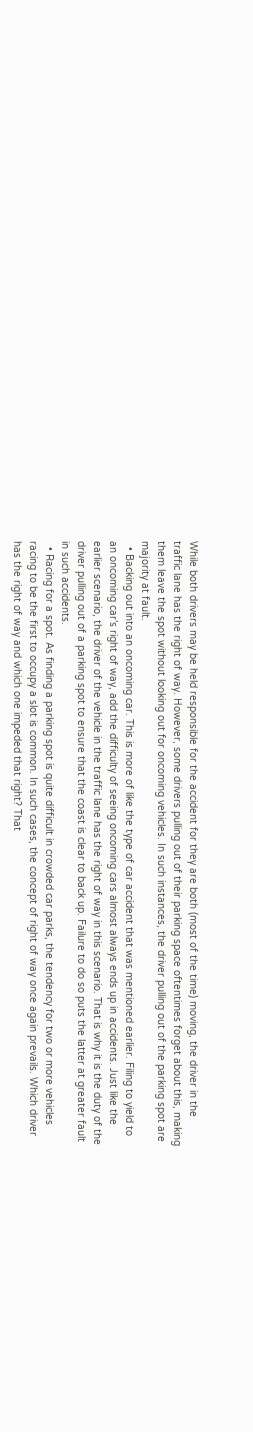While both drivers may be held responsible for the accident for they are both (most of the time) moving, the driver in the traffic lane has the right of way. However, some drivers pulling out of their parking space oftentimes forget about this, making them leave the spot without looking out for oncoming vehicles. In such instances, the driver pulling out of the parking spot are majority at fault.
  • Backing out into an oncoming car. This is more of like the type of car accident that was mentioned earlier. Filing to yield to an oncoming car’s right of way, add the difficulty of seeing oncoming cars almost always ends up in accidents. Just like the earlier scenario, the driver of the vehicle in the traffic lane has the right of way in this scenario. That is why it is the duty of the driver pulling out of a parking spot to ensure that the coast is clear to back up. Failure to do so puts the latter at greater fault in such accidents.
  • Racing for a spot. As finding a parking spot is quite difficult in crowded car parks, the tendency for two or more vehicles racing to be the first to occupy a slot is common. In such cases, the concept of right of way once again prevails. Which driver has the right of way and which one impeded that right? That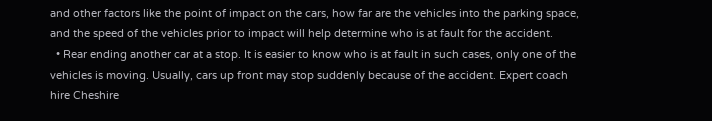and other factors like the point of impact on the cars, how far are the vehicles into the parking space, and the speed of the vehicles prior to impact will help determine who is at fault for the accident.
  • Rear ending another car at a stop. It is easier to know who is at fault in such cases, only one of the vehicles is moving. Usually, cars up front may stop suddenly because of the accident. Expert coach hire Cheshire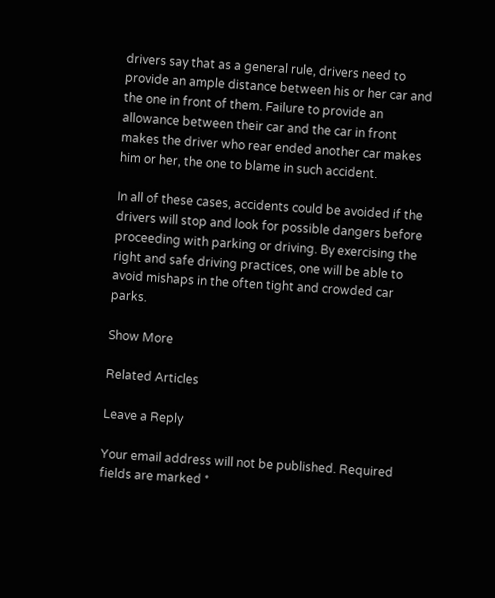drivers say that as a general rule, drivers need to provide an ample distance between his or her car and the one in front of them. Failure to provide an allowance between their car and the car in front makes the driver who rear ended another car makes him or her, the one to blame in such accident.

In all of these cases, accidents could be avoided if the drivers will stop and look for possible dangers before proceeding with parking or driving. By exercising the right and safe driving practices, one will be able to avoid mishaps in the often tight and crowded car parks.

Show More

Related Articles

Leave a Reply

Your email address will not be published. Required fields are marked *